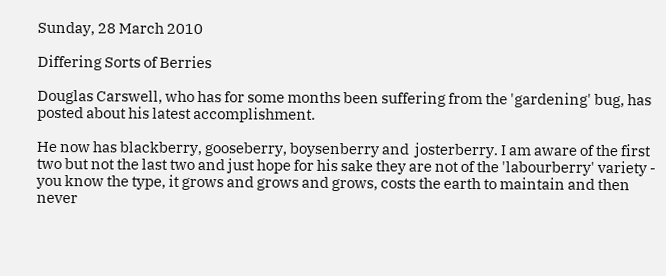Sunday, 28 March 2010

Differing Sorts of Berries

Douglas Carswell, who has for some months been suffering from the 'gardening' bug, has posted about his latest accomplishment.

He now has blackberry, gooseberry, boysenberry and  josterberry. I am aware of the first two but not the last two and just hope for his sake they are not of the 'labourberry' variety - you know the type, it grows and grows and grows, costs the earth to maintain and then never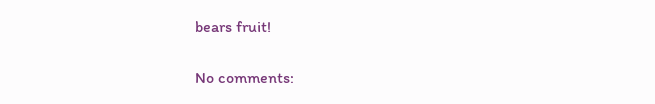bears fruit!

No comments: